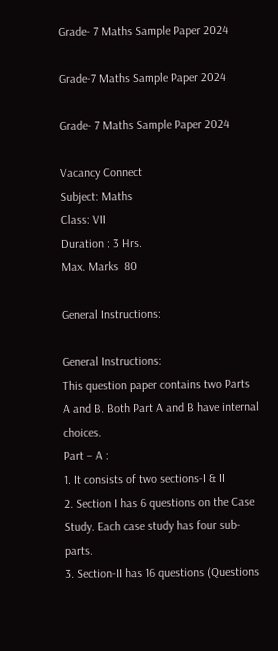Grade- 7 Maths Sample Paper 2024

Grade-7 Maths Sample Paper 2024

Grade- 7 Maths Sample Paper 2024

Vacancy Connect
Subject: Maths
Class: VII
Duration : 3 Hrs.                                                 Max. Marks  80

General Instructions:

General Instructions:
This question paper contains two Parts A and B. Both Part A and B have internal choices.
Part – A :
1. It consists of two sections-I & II
2. Section I has 6 questions on the Case Study. Each case study has four sub-parts.
3. Section-II has 16 questions (Questions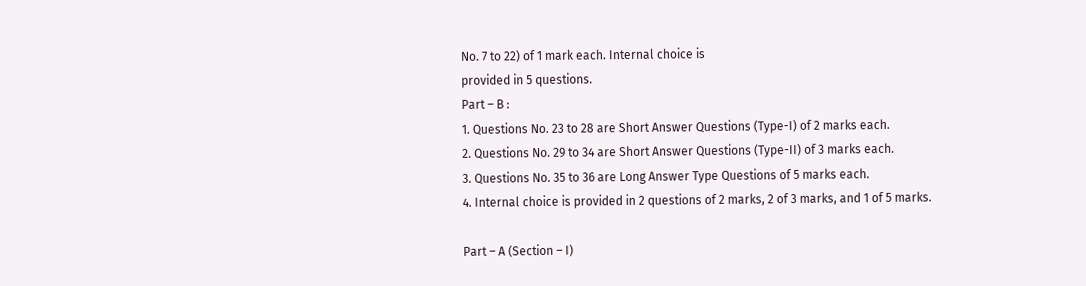No. 7 to 22) of 1 mark each. Internal choice is
provided in 5 questions.
Part – B :
1. Questions No. 23 to 28 are Short Answer Questions (Type-I) of 2 marks each.
2. Questions No. 29 to 34 are Short Answer Questions (Type-II) of 3 marks each.
3. Questions No. 35 to 36 are Long Answer Type Questions of 5 marks each.
4. Internal choice is provided in 2 questions of 2 marks, 2 of 3 marks, and 1 of 5 marks.

Part – A (Section – I)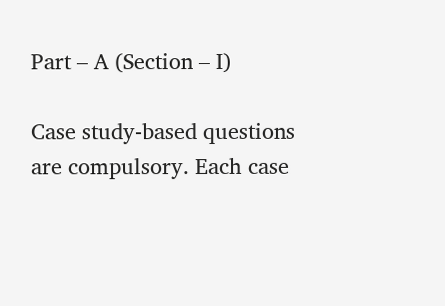Part – A (Section – I)

Case study-based questions are compulsory. Each case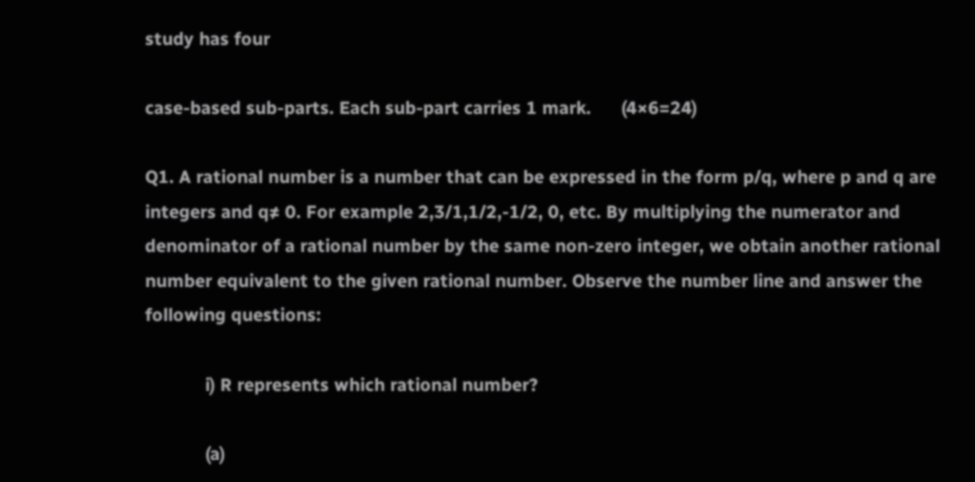study has four

case-based sub-parts. Each sub-part carries 1 mark.      (4×6=24)

Q1. A rational number is a number that can be expressed in the form p/q, where p and q are integers and q≠ 0. For example 2,3/1,1/2,-1/2, 0, etc. By multiplying the numerator and denominator of a rational number by the same non-zero integer, we obtain another rational number equivalent to the given rational number. Observe the number line and answer the following questions:

            i) R represents which rational number?

            (a)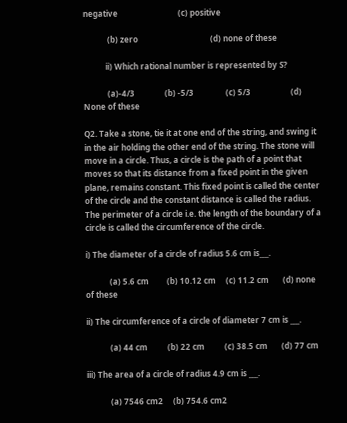negative                              (c) positive

            (b) zero                                    (d) none of these

           ii) Which rational number is represented by S?

            (a)-4/3               (b) -5/3                (c) 5/3                    (d) None of these

Q2. Take a stone, tie it at one end of the string, and swing it in the air holding the other end of the string. The stone will move in a circle. Thus, a circle is the path of a point that moves so that its distance from a fixed point in the given plane, remains constant. This fixed point is called the center of the circle and the constant distance is called the radius. The perimeter of a circle i.e. the length of the boundary of a circle is called the circumference of the circle.

i) The diameter of a circle of radius 5.6 cm is___.

            (a) 5.6 cm         (b) 10.12 cm     (c) 11.2 cm       (d) none of these

ii) The circumference of a circle of diameter 7 cm is ___.

            (a) 44 cm          (b) 22 cm          (c) 38.5 cm       (d) 77 cm

iii) The area of a circle of radius 4.9 cm is ___.

            (a) 7546 cm2     (b) 754.6 cm2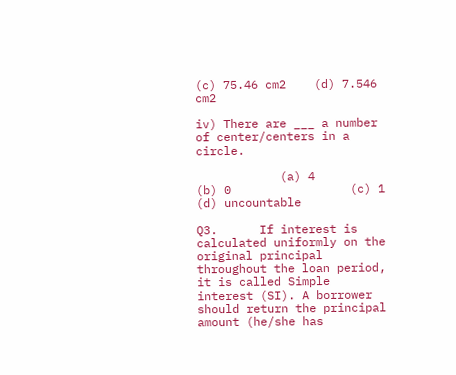(c) 75.46 cm2    (d) 7.546 cm2

iv) There are ___ a number of center/centers in a circle.

            (a) 4                 (b) 0                 (c) 1                 (d) uncountable

Q3.      If interest is calculated uniformly on the original principal throughout the loan period, it is called Simple interest (SI). A borrower should return the principal amount (he/she has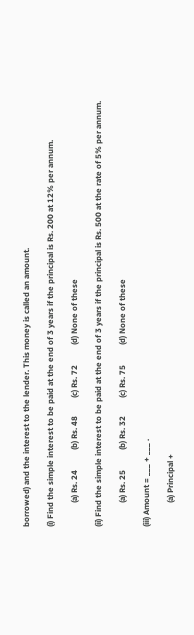borrowed) and the interest to the lender. This money is called an amount.

(i) Find the simple interest to be paid at the end of 3 years if the principal is Rs. 200 at 12% per annum.

            (a) Rs. 24          (b) Rs. 48         (c) Rs. 72          (d) None of these

(ii) Find the simple interest to be paid at the end of 3 years if the principal is Rs. 500 at the rate of 5% per annum.

            (a) Rs. 25          (b) Rs. 32         (c) Rs. 75          (d) None of these

(iii) Amount = ___ + ___ .

            (a) Principal +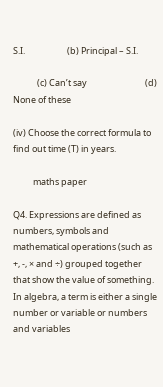S.I.                     (b) Principal – S.I.

            (c) Can’t say                             (d) None of these

(iv) Choose the correct formula to find out time (T) in years.

          maths paper

Q4. Expressions are defined as numbers, symbols and mathematical operations (such as +, -, × and ÷) grouped together that show the value of something. In algebra, a term is either a single number or variable or numbers and variables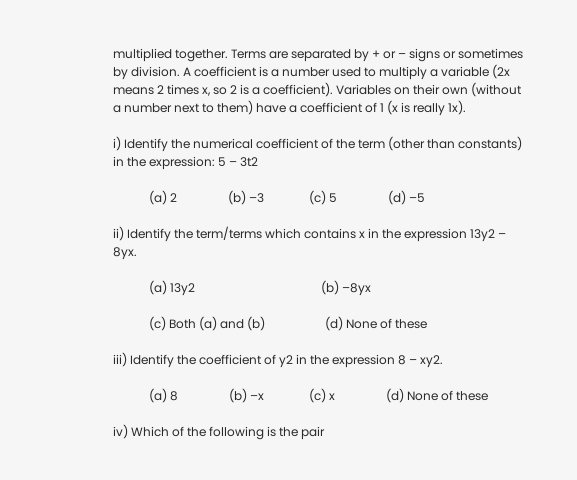multiplied together. Terms are separated by + or – signs or sometimes by division. A coefficient is a number used to multiply a variable (2x means 2 times x, so 2 is a coefficient). Variables on their own (without a number next to them) have a coefficient of 1 (x is really 1x).

i) Identify the numerical coefficient of the term (other than constants) in the expression: 5 – 3t2

            (a) 2                 (b) –3               (c) 5                 (d) –5

ii) Identify the term/terms which contains x in the expression 13y2 – 8yx.

            (a) 13y2                                          (b) –8yx

            (c) Both (a) and (b)                    (d) None of these

iii) Identify the coefficient of y2 in the expression 8 – xy2.

            (a) 8                 (b) –x               (c) x                 (d) None of these

iv) Which of the following is the pair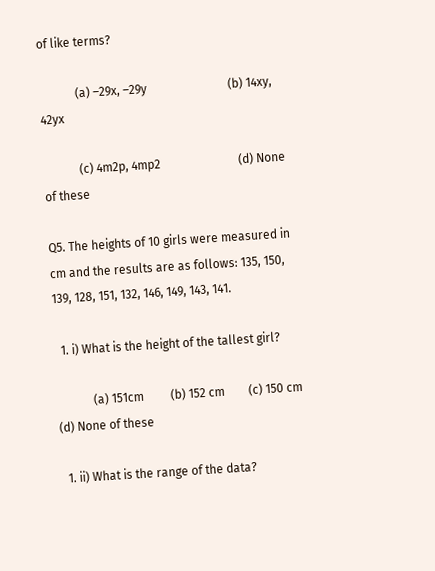of like terms?

            (a) –29x, –29y                           (b) 14xy, 42yx

            (c) 4m2p, 4mp2                          (d) None of these

Q5. The heights of 10 girls were measured in cm and the results are as follows: 135, 150, 139, 128, 151, 132, 146, 149, 143, 141.

  1. i) What is the height of the tallest girl?

            (a) 151cm         (b) 152 cm        (c) 150 cm        (d) None of these

  1. ii) What is the range of the data?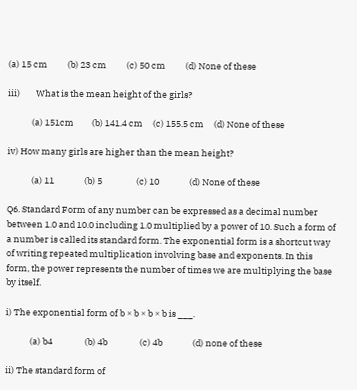(a) 15 cm          (b) 23 cm          (c) 50 cm          (d) None of these

iii)        What is the mean height of the girls?

            (a) 151cm         (b) 141.4 cm     (c) 155.5 cm     (d) None of these

iv) How many girls are higher than the mean height?

            (a) 11               (b) 5                 (c) 10               (d) None of these

Q6. Standard Form of any number can be expressed as a decimal number between 1.0 and 10.0 including 1.0 multiplied by a power of 10. Such a form of a number is called its standard form. The exponential form is a shortcut way of writing repeated multiplication involving base and exponents. In this form, the power represents the number of times we are multiplying the base by itself.

i) The exponential form of b × b × b × b is ___.

            (a) b4                (b) 4b                (c) 4b               (d) none of these

ii) The standard form of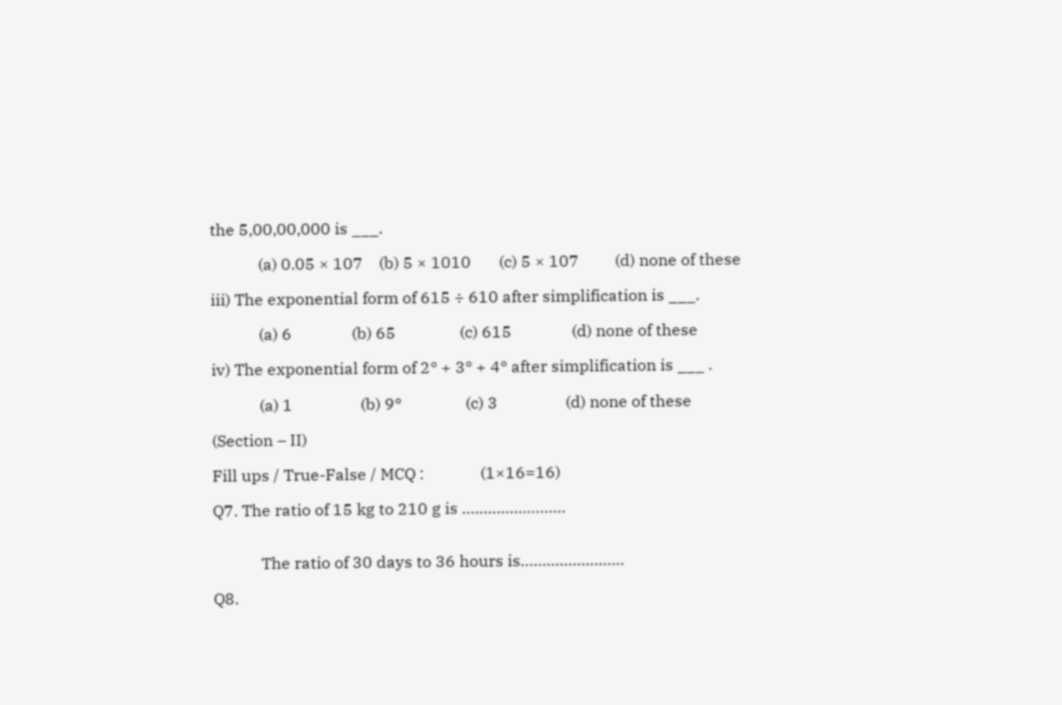the 5,00,00,000 is ___.

            (a) 0.05 × 107    (b) 5 × 1010       (c) 5 × 107         (d) none of these

iii) The exponential form of 615 ÷ 610 after simplification is ___.

            (a) 6               (b) 65                (c) 615               (d) none of these

iv) The exponential form of 2° + 3° + 4° after simplification is ___ .

            (a) 1                 (b) 9°                (c) 3                 (d) none of these

(Section – II)

Fill ups / True-False / MCQ :              (1×16=16)

Q7. The ratio of 15 kg to 210 g is ……………………


            The ratio of 30 days to 36 hours is……………………

Q8.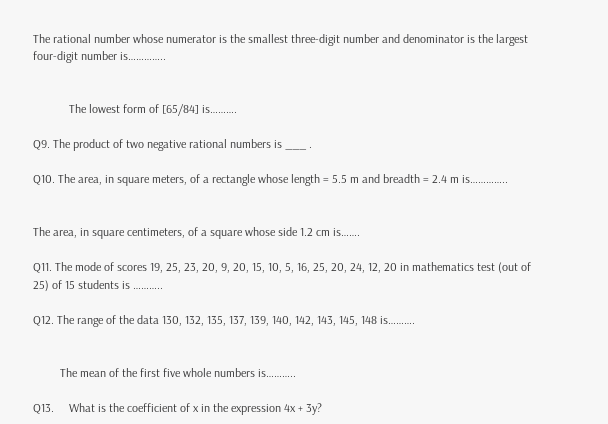The rational number whose numerator is the smallest three-digit number and denominator is the largest four-digit number is…………..


            The lowest form of [65/84] is……….

Q9. The product of two negative rational numbers is ___ .

Q10. The area, in square meters, of a rectangle whose length = 5.5 m and breadth = 2.4 m is…………..


The area, in square centimeters, of a square whose side 1.2 cm is…….

Q11. The mode of scores 19, 25, 23, 20, 9, 20, 15, 10, 5, 16, 25, 20, 24, 12, 20 in mathematics test (out of 25) of 15 students is ………..

Q12. The range of the data 130, 132, 135, 137, 139, 140, 142, 143, 145, 148 is……….


         The mean of the first five whole numbers is………..

Q13.     What is the coefficient of x in the expression 4x + 3y?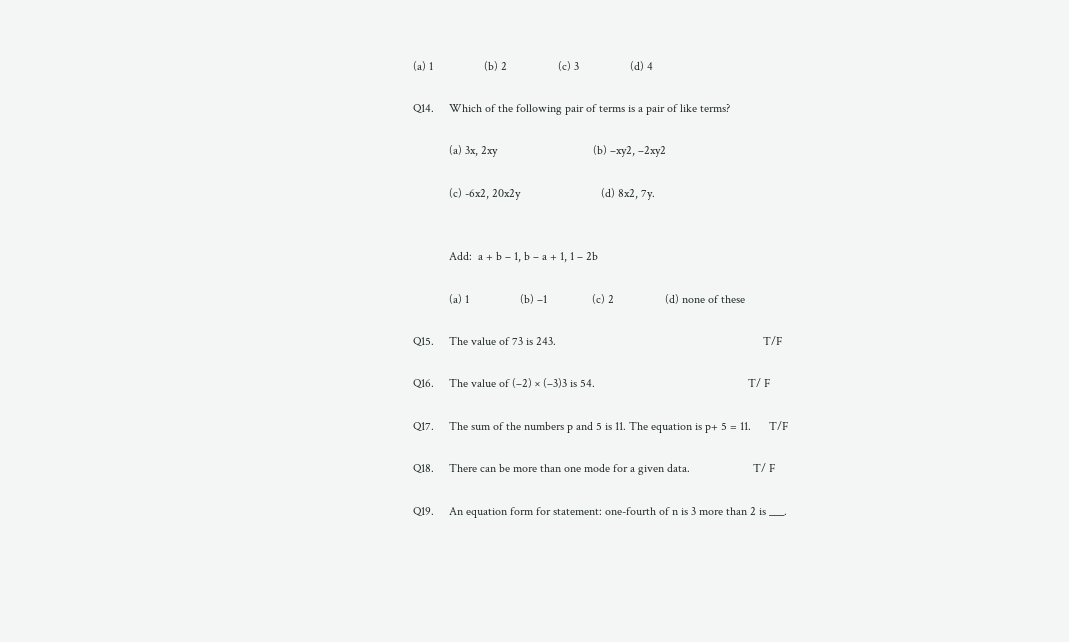(a) 1                 (b) 2                 (c) 3                 (d) 4

Q14.     Which of the following pair of terms is a pair of like terms?

            (a) 3x, 2xy                                (b) –xy2, –2xy2

            (c) -6x2, 20x2y                           (d) 8x2, 7y.


            Add:  a + b – 1, b – a + 1, 1 – 2b

            (a) 1                 (b) –1               (c) 2                 (d) none of these

Q15.     The value of 73 is 243.                                                                     T/F

Q16.     The value of (–2) × (–3)3 is 54.                                                   T/ F

Q17.     The sum of the numbers p and 5 is 11. The equation is p+ 5 = 11.      T/F

Q18.     There can be more than one mode for a given data.                     T/ F

Q19.     An equation form for statement: one-fourth of n is 3 more than 2 is ___.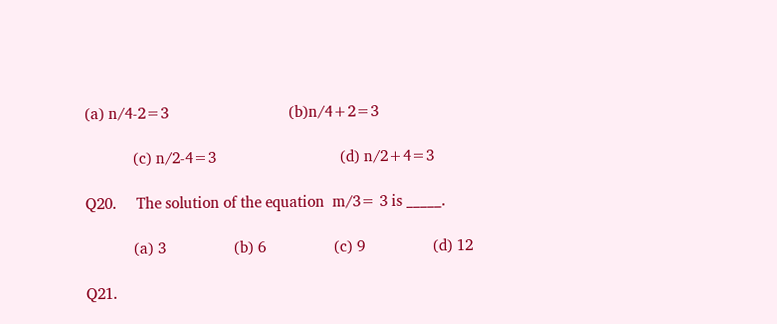(a) n/4-2=3                              (b)n/4+2=3

            (c) n/2-4=3                               (d) n/2+4=3

Q20.     The solution of the equation  m/3= 3 is _____.

            (a) 3                 (b) 6                 (c) 9                 (d) 12

Q21.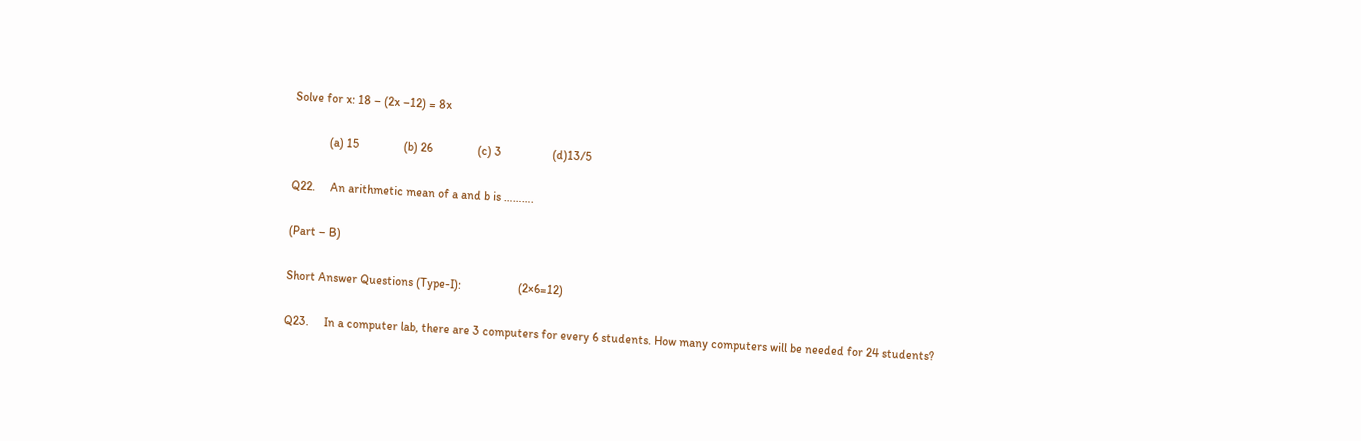Solve for x: 18 – (2x –12) = 8x

            (a) 15               (b) 26               (c) 3                 (d)13/5

Q22.     An arithmetic mean of a and b is ……….

(Part – B)

Short Answer Questions (Type-I):                   (2×6=12)

Q23.     In a computer lab, there are 3 computers for every 6 students. How many computers will be needed for 24 students?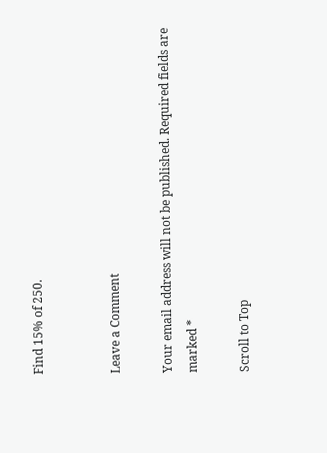Find 15% of 250.


Leave a Comment

Your email address will not be published. Required fields are marked *

Scroll to Top